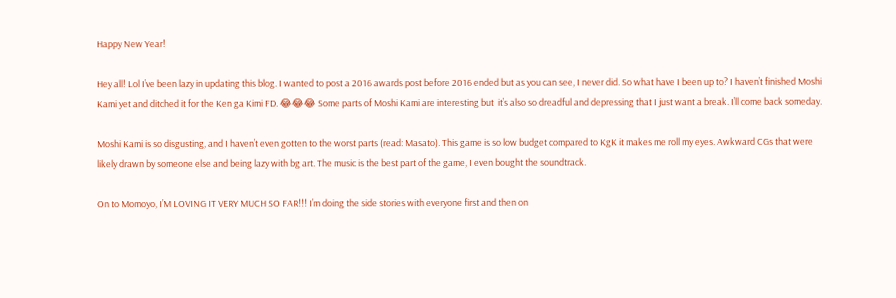Happy New Year!

Hey all! Lol I’ve been lazy in updating this blog. I wanted to post a 2016 awards post before 2016 ended but as you can see, I never did. So what have I been up to? I haven’t finished Moshi Kami yet and ditched it for the Ken ga Kimi FD. 😂😂😂 Some parts of Moshi Kami are interesting but  it’s also so dreadful and depressing that I just want a break. I’ll come back someday.

Moshi Kami is so disgusting, and I haven’t even gotten to the worst parts (read: Masato). This game is so low budget compared to KgK it makes me roll my eyes. Awkward CGs that were likely drawn by someone else and being lazy with bg art. The music is the best part of the game, I even bought the soundtrack.

On to Momoyo, I’M LOVING IT VERY MUCH SO FAR!!! I’m doing the side stories with everyone first and then on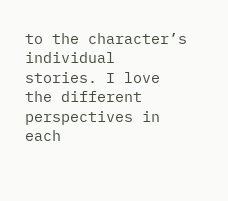to the character’s individual stories. I love the different perspectives in each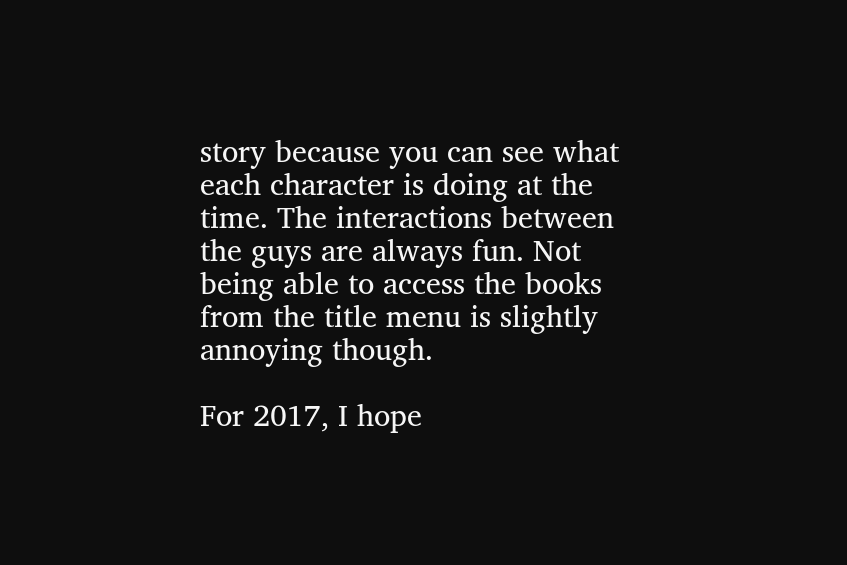story because you can see what each character is doing at the time. The interactions between the guys are always fun. Not being able to access the books from the title menu is slightly annoying though.

For 2017, I hope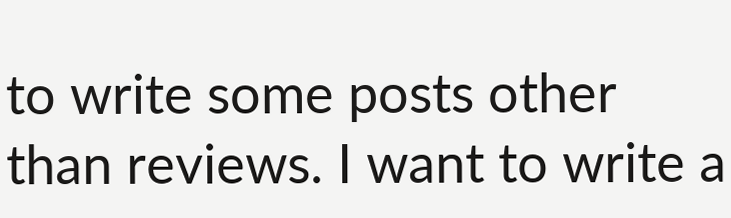to write some posts other than reviews. I want to write a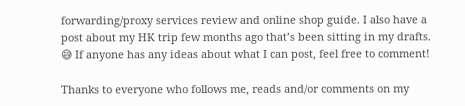forwarding/proxy services review and online shop guide. I also have a post about my HK trip few months ago that’s been sitting in my drafts. 😅 If anyone has any ideas about what I can post, feel free to comment!

Thanks to everyone who follows me, reads and/or comments on my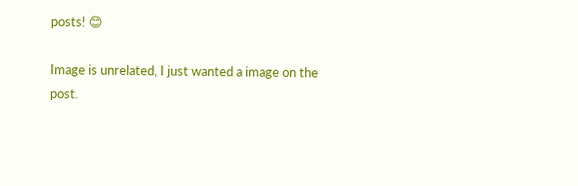posts! 😊

Image is unrelated, I just wanted a image on the post.